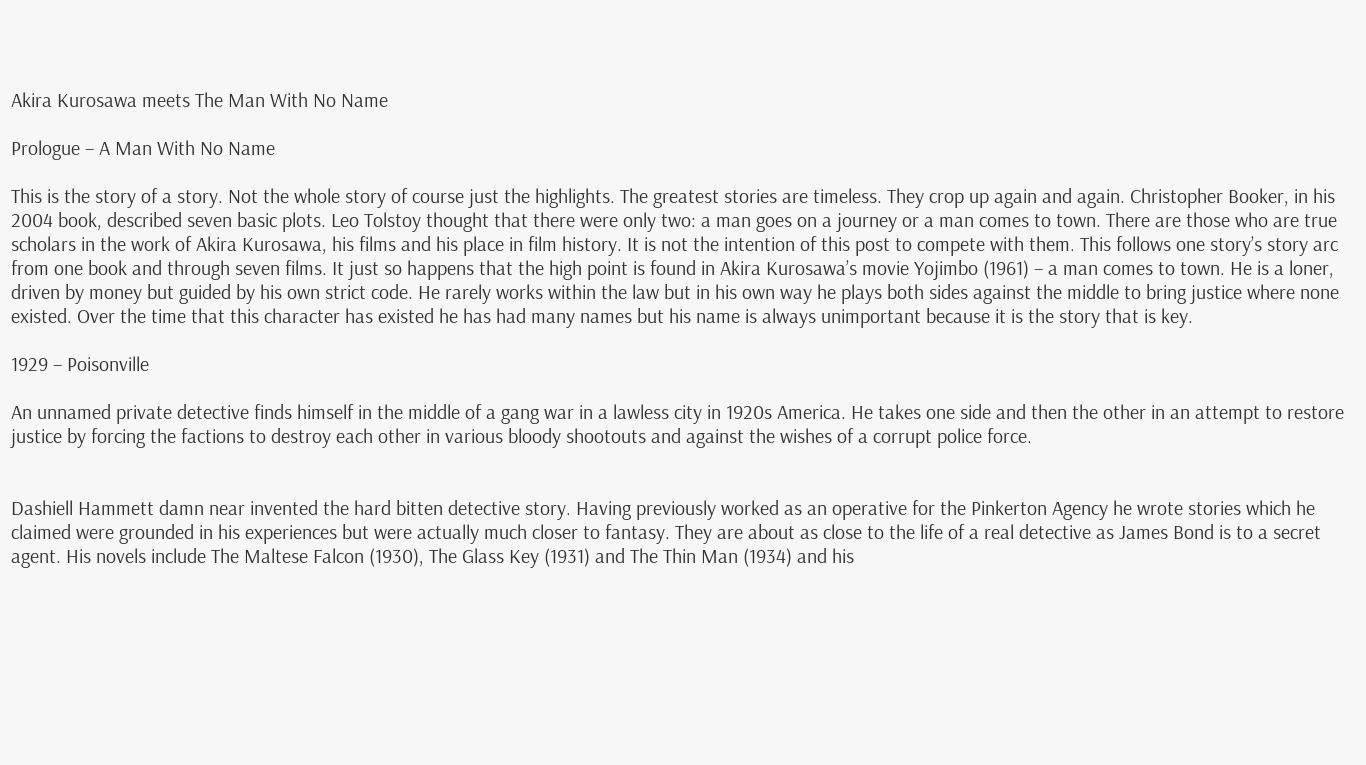Akira Kurosawa meets The Man With No Name

Prologue – A Man With No Name

This is the story of a story. Not the whole story of course just the highlights. The greatest stories are timeless. They crop up again and again. Christopher Booker, in his 2004 book, described seven basic plots. Leo Tolstoy thought that there were only two: a man goes on a journey or a man comes to town. There are those who are true scholars in the work of Akira Kurosawa, his films and his place in film history. It is not the intention of this post to compete with them. This follows one story’s story arc from one book and through seven films. It just so happens that the high point is found in Akira Kurosawa’s movie Yojimbo (1961) – a man comes to town. He is a loner, driven by money but guided by his own strict code. He rarely works within the law but in his own way he plays both sides against the middle to bring justice where none existed. Over the time that this character has existed he has had many names but his name is always unimportant because it is the story that is key.

1929 – Poisonville

An unnamed private detective finds himself in the middle of a gang war in a lawless city in 1920s America. He takes one side and then the other in an attempt to restore justice by forcing the factions to destroy each other in various bloody shootouts and against the wishes of a corrupt police force.


Dashiell Hammett damn near invented the hard bitten detective story. Having previously worked as an operative for the Pinkerton Agency he wrote stories which he claimed were grounded in his experiences but were actually much closer to fantasy. They are about as close to the life of a real detective as James Bond is to a secret agent. His novels include The Maltese Falcon (1930), The Glass Key (1931) and The Thin Man (1934) and his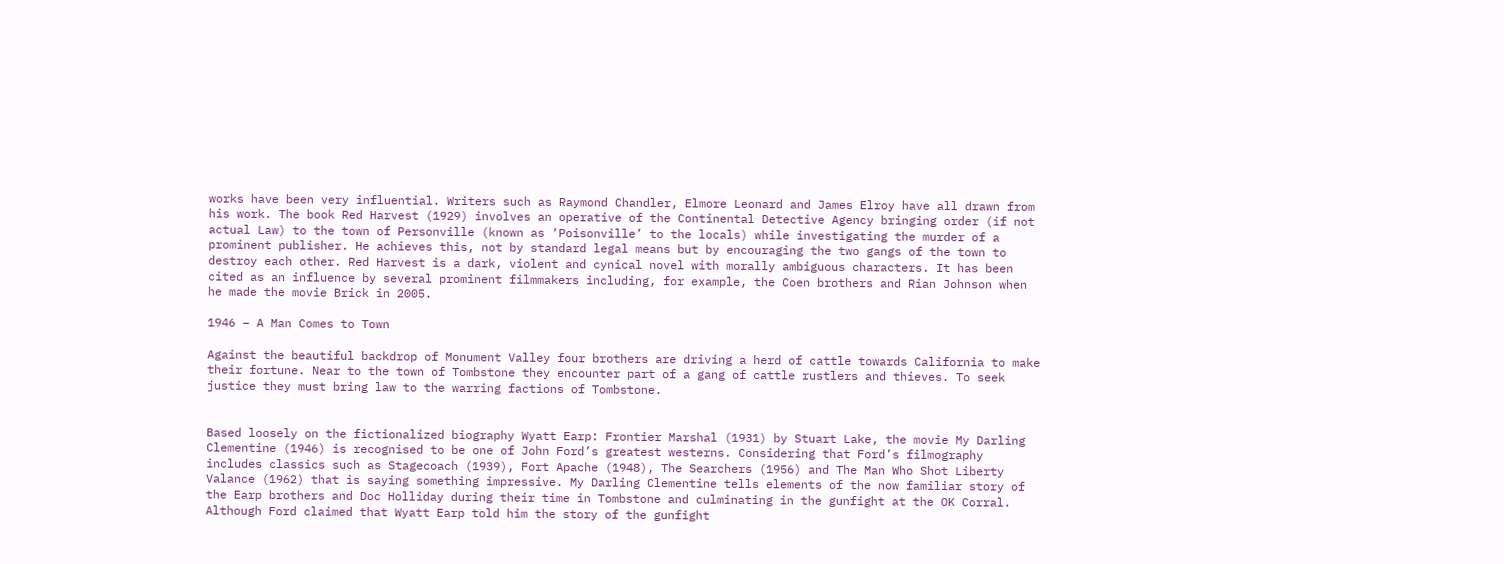works have been very influential. Writers such as Raymond Chandler, Elmore Leonard and James Elroy have all drawn from his work. The book Red Harvest (1929) involves an operative of the Continental Detective Agency bringing order (if not actual Law) to the town of Personville (known as ‘Poisonville’ to the locals) while investigating the murder of a prominent publisher. He achieves this, not by standard legal means but by encouraging the two gangs of the town to destroy each other. Red Harvest is a dark, violent and cynical novel with morally ambiguous characters. It has been cited as an influence by several prominent filmmakers including, for example, the Coen brothers and Rian Johnson when he made the movie Brick in 2005.

1946 – A Man Comes to Town

Against the beautiful backdrop of Monument Valley four brothers are driving a herd of cattle towards California to make their fortune. Near to the town of Tombstone they encounter part of a gang of cattle rustlers and thieves. To seek justice they must bring law to the warring factions of Tombstone.


Based loosely on the fictionalized biography Wyatt Earp: Frontier Marshal (1931) by Stuart Lake, the movie My Darling Clementine (1946) is recognised to be one of John Ford’s greatest westerns. Considering that Ford’s filmography includes classics such as Stagecoach (1939), Fort Apache (1948), The Searchers (1956) and The Man Who Shot Liberty Valance (1962) that is saying something impressive. My Darling Clementine tells elements of the now familiar story of the Earp brothers and Doc Holliday during their time in Tombstone and culminating in the gunfight at the OK Corral. Although Ford claimed that Wyatt Earp told him the story of the gunfight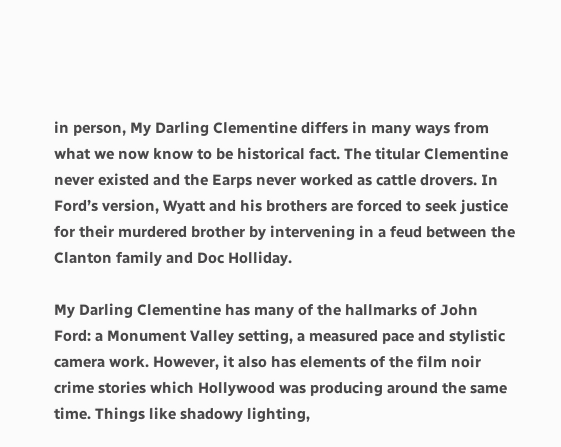in person, My Darling Clementine differs in many ways from what we now know to be historical fact. The titular Clementine never existed and the Earps never worked as cattle drovers. In Ford’s version, Wyatt and his brothers are forced to seek justice for their murdered brother by intervening in a feud between the Clanton family and Doc Holliday.

My Darling Clementine has many of the hallmarks of John Ford: a Monument Valley setting, a measured pace and stylistic camera work. However, it also has elements of the film noir crime stories which Hollywood was producing around the same time. Things like shadowy lighting,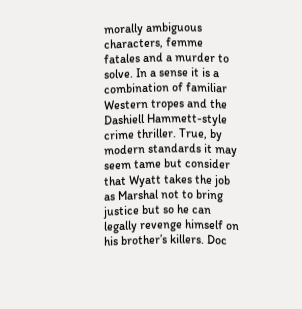morally ambiguous characters, femme fatales and a murder to solve. In a sense it is a combination of familiar Western tropes and the Dashiell Hammett-style crime thriller. True, by modern standards it may seem tame but consider that Wyatt takes the job as Marshal not to bring justice but so he can legally revenge himself on his brother’s killers. Doc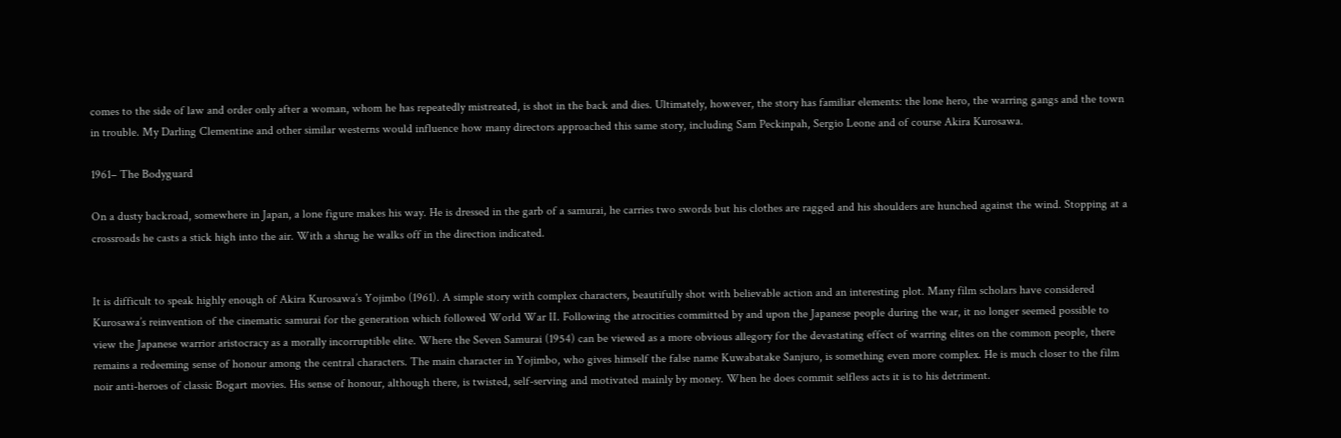comes to the side of law and order only after a woman, whom he has repeatedly mistreated, is shot in the back and dies. Ultimately, however, the story has familiar elements: the lone hero, the warring gangs and the town in trouble. My Darling Clementine and other similar westerns would influence how many directors approached this same story, including Sam Peckinpah, Sergio Leone and of course Akira Kurosawa.

1961– The Bodyguard

On a dusty backroad, somewhere in Japan, a lone figure makes his way. He is dressed in the garb of a samurai, he carries two swords but his clothes are ragged and his shoulders are hunched against the wind. Stopping at a crossroads he casts a stick high into the air. With a shrug he walks off in the direction indicated.


It is difficult to speak highly enough of Akira Kurosawa’s Yojimbo (1961). A simple story with complex characters, beautifully shot with believable action and an interesting plot. Many film scholars have considered Kurosawa’s reinvention of the cinematic samurai for the generation which followed World War II. Following the atrocities committed by and upon the Japanese people during the war, it no longer seemed possible to view the Japanese warrior aristocracy as a morally incorruptible elite. Where the Seven Samurai (1954) can be viewed as a more obvious allegory for the devastating effect of warring elites on the common people, there remains a redeeming sense of honour among the central characters. The main character in Yojimbo, who gives himself the false name Kuwabatake Sanjuro, is something even more complex. He is much closer to the film noir anti-heroes of classic Bogart movies. His sense of honour, although there, is twisted, self-serving and motivated mainly by money. When he does commit selfless acts it is to his detriment.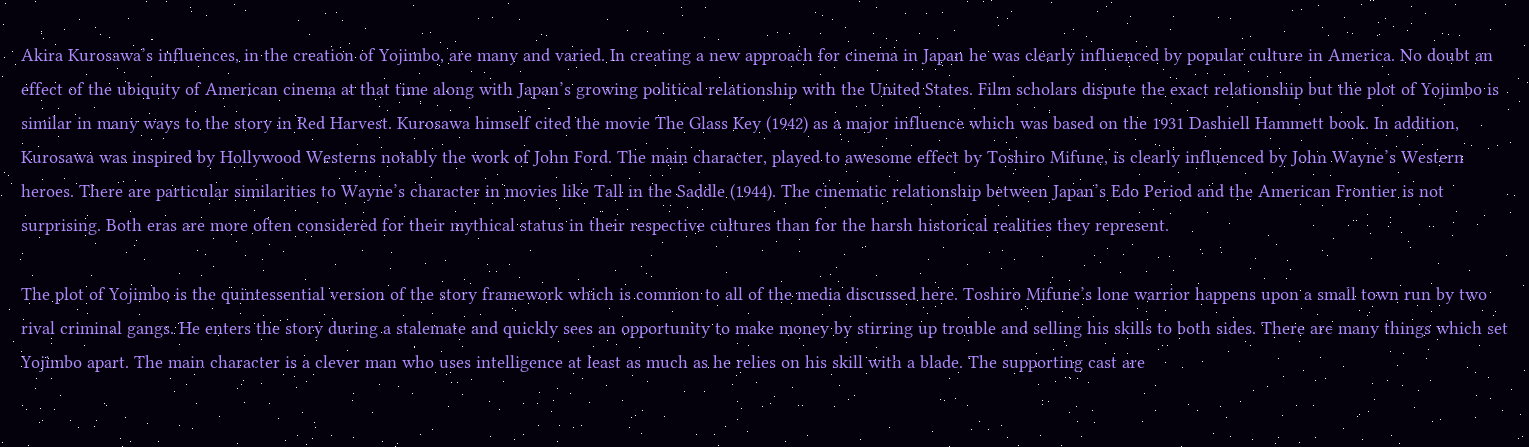Akira Kurosawa’s influences, in the creation of Yojimbo, are many and varied. In creating a new approach for cinema in Japan he was clearly influenced by popular culture in America. No doubt an effect of the ubiquity of American cinema at that time along with Japan’s growing political relationship with the United States. Film scholars dispute the exact relationship but the plot of Yojimbo is similar in many ways to the story in Red Harvest. Kurosawa himself cited the movie The Glass Key (1942) as a major influence which was based on the 1931 Dashiell Hammett book. In addition, Kurosawa was inspired by Hollywood Westerns notably the work of John Ford. The main character, played to awesome effect by Toshiro Mifune, is clearly influenced by John Wayne’s Western heroes. There are particular similarities to Wayne’s character in movies like Tall in the Saddle (1944). The cinematic relationship between Japan’s Edo Period and the American Frontier is not surprising. Both eras are more often considered for their mythical status in their respective cultures than for the harsh historical realities they represent.

The plot of Yojimbo is the quintessential version of the story framework which is common to all of the media discussed here. Toshiro Mifune’s lone warrior happens upon a small town run by two rival criminal gangs. He enters the story during a stalemate and quickly sees an opportunity to make money by stirring up trouble and selling his skills to both sides. There are many things which set Yojimbo apart. The main character is a clever man who uses intelligence at least as much as he relies on his skill with a blade. The supporting cast are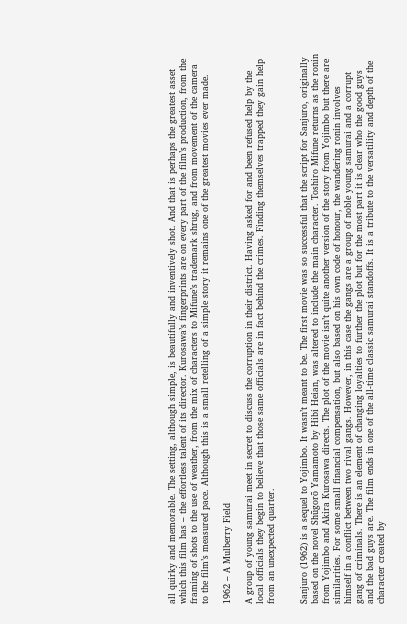all quirky and memorable. The setting, although simple, is beautifully and inventively shot. And that is perhaps the greatest asset which this film has – the effortless talent of its director. Kurosawa’s fingerprints are on every part of the film’s production, from the framing of shots to the use of weather, from the mix of characters to Mifune’s trademark shrug, and from movement of the camera to the film’s measured pace. Although this is a small retelling of a simple story it remains one of the greatest movies ever made.

1962 – A Mulberry Field

A group of young samurai meet in secret to discuss the corruption in their district. Having asked for and been refused help by the local officials they begin to believe that those same officials are in fact behind the crimes. Finding themselves trapped they gain help from an unexpected quarter.


Sanjuro (1962) is a sequel to Yojimbo. It wasn’t meant to be. The first movie was so successful that the script for Sanjuro, originally based on the novel Shūgorō Yamamoto by Hibi Heian, was altered to include the main character. Toshiro Mifune returns as the ronin from Yojimbo and Akira Kurosawa directs. The plot of the movie isn’t quite another version of the story from Yojimbo but there are similarities. For some small financial compensation, but also based on his own code of honour, the wandering ronin involves himself in a conflict between two rival gangs. However, in this case the gangs are a group of noble young samurai and a corrupt gang of criminals. There is an element of changing loyalties to further the plot but for the most part it is clear who the good guys and the bad guys are. The film ends in one of the all-time classic samurai standoffs. It is a tribute to the versatility and depth of the character created by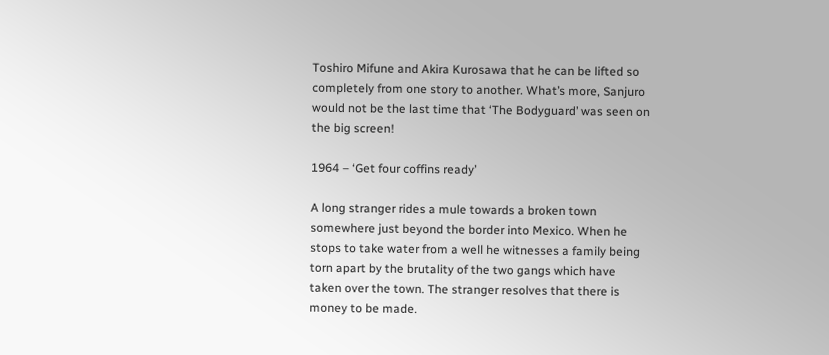Toshiro Mifune and Akira Kurosawa that he can be lifted so completely from one story to another. What’s more, Sanjuro would not be the last time that ‘The Bodyguard’ was seen on the big screen!

1964 – ‘Get four coffins ready’

A long stranger rides a mule towards a broken town somewhere just beyond the border into Mexico. When he stops to take water from a well he witnesses a family being torn apart by the brutality of the two gangs which have taken over the town. The stranger resolves that there is money to be made.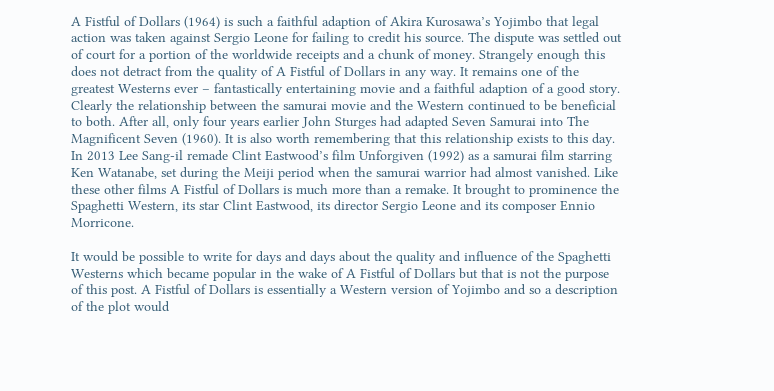A Fistful of Dollars (1964) is such a faithful adaption of Akira Kurosawa’s Yojimbo that legal action was taken against Sergio Leone for failing to credit his source. The dispute was settled out of court for a portion of the worldwide receipts and a chunk of money. Strangely enough this does not detract from the quality of A Fistful of Dollars in any way. It remains one of the greatest Westerns ever – fantastically entertaining movie and a faithful adaption of a good story. Clearly the relationship between the samurai movie and the Western continued to be beneficial to both. After all, only four years earlier John Sturges had adapted Seven Samurai into The Magnificent Seven (1960). It is also worth remembering that this relationship exists to this day. In 2013 Lee Sang-il remade Clint Eastwood’s film Unforgiven (1992) as a samurai film starring Ken Watanabe, set during the Meiji period when the samurai warrior had almost vanished. Like these other films A Fistful of Dollars is much more than a remake. It brought to prominence the Spaghetti Western, its star Clint Eastwood, its director Sergio Leone and its composer Ennio Morricone.

It would be possible to write for days and days about the quality and influence of the Spaghetti Westerns which became popular in the wake of A Fistful of Dollars but that is not the purpose of this post. A Fistful of Dollars is essentially a Western version of Yojimbo and so a description of the plot would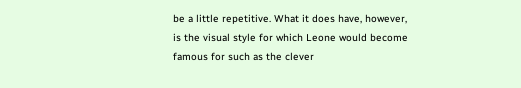be a little repetitive. What it does have, however, is the visual style for which Leone would become famous for such as the clever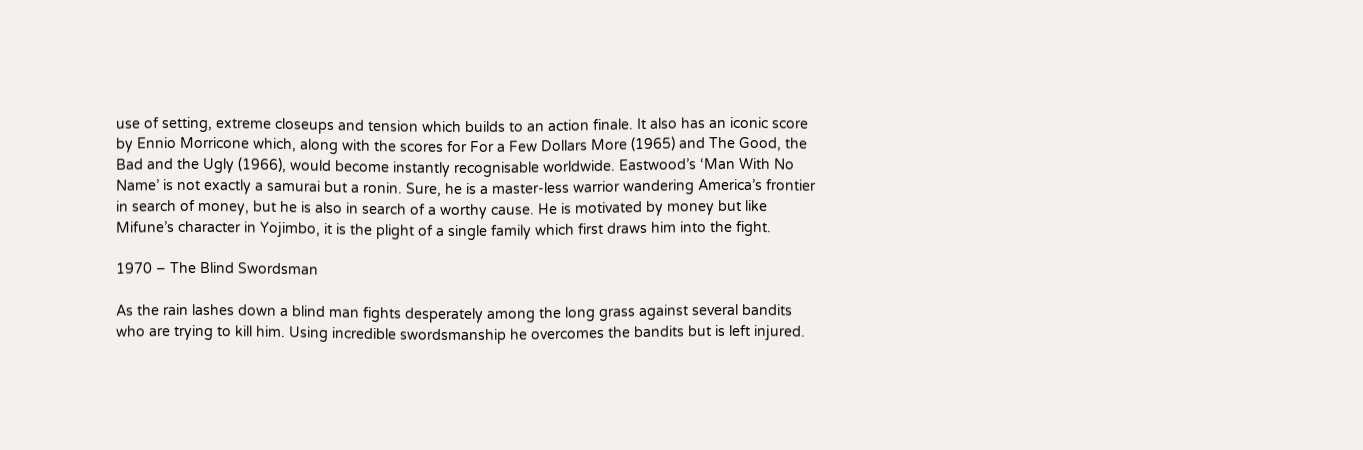use of setting, extreme closeups and tension which builds to an action finale. It also has an iconic score by Ennio Morricone which, along with the scores for For a Few Dollars More (1965) and The Good, the Bad and the Ugly (1966), would become instantly recognisable worldwide. Eastwood’s ‘Man With No Name’ is not exactly a samurai but a ronin. Sure, he is a master-less warrior wandering America’s frontier in search of money, but he is also in search of a worthy cause. He is motivated by money but like Mifune’s character in Yojimbo, it is the plight of a single family which first draws him into the fight.

1970 – The Blind Swordsman

As the rain lashes down a blind man fights desperately among the long grass against several bandits who are trying to kill him. Using incredible swordsmanship he overcomes the bandits but is left injured.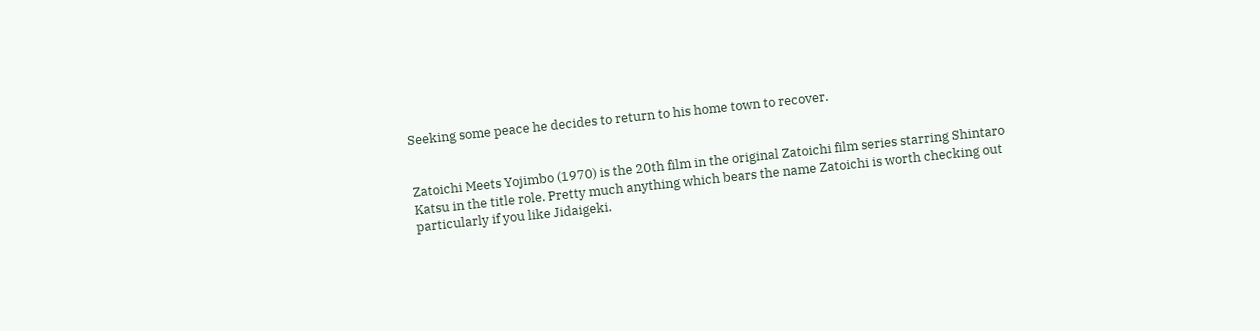Seeking some peace he decides to return to his home town to recover.


Zatoichi Meets Yojimbo (1970) is the 20th film in the original Zatoichi film series starring Shintaro Katsu in the title role. Pretty much anything which bears the name Zatoichi is worth checking out particularly if you like Jidaigeki.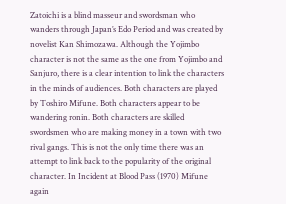Zatoichi is a blind masseur and swordsman who wanders through Japan’s Edo Period and was created by novelist Kan Shimozawa. Although the Yojimbo character is not the same as the one from Yojimbo and Sanjuro, there is a clear intention to link the characters in the minds of audiences. Both characters are played by Toshiro Mifune. Both characters appear to be wandering ronin. Both characters are skilled swordsmen who are making money in a town with two rival gangs. This is not the only time there was an attempt to link back to the popularity of the original character. In Incident at Blood Pass (1970) Mifune again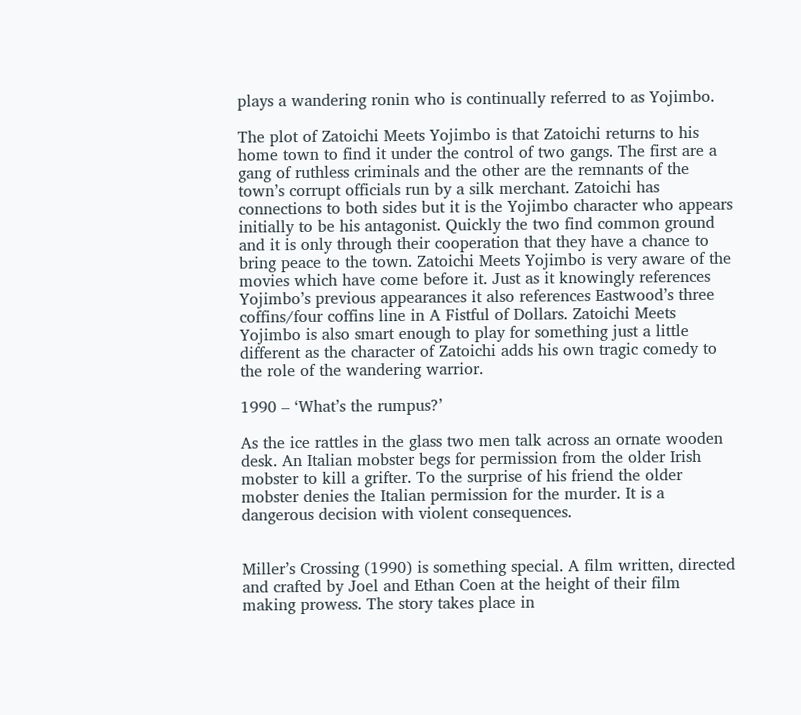plays a wandering ronin who is continually referred to as Yojimbo.

The plot of Zatoichi Meets Yojimbo is that Zatoichi returns to his home town to find it under the control of two gangs. The first are a gang of ruthless criminals and the other are the remnants of the town’s corrupt officials run by a silk merchant. Zatoichi has connections to both sides but it is the Yojimbo character who appears initially to be his antagonist. Quickly the two find common ground and it is only through their cooperation that they have a chance to bring peace to the town. Zatoichi Meets Yojimbo is very aware of the movies which have come before it. Just as it knowingly references Yojimbo’s previous appearances it also references Eastwood’s three coffins/four coffins line in A Fistful of Dollars. Zatoichi Meets Yojimbo is also smart enough to play for something just a little different as the character of Zatoichi adds his own tragic comedy to the role of the wandering warrior.

1990 – ‘What’s the rumpus?’

As the ice rattles in the glass two men talk across an ornate wooden desk. An Italian mobster begs for permission from the older Irish mobster to kill a grifter. To the surprise of his friend the older mobster denies the Italian permission for the murder. It is a dangerous decision with violent consequences.


Miller’s Crossing (1990) is something special. A film written, directed and crafted by Joel and Ethan Coen at the height of their film making prowess. The story takes place in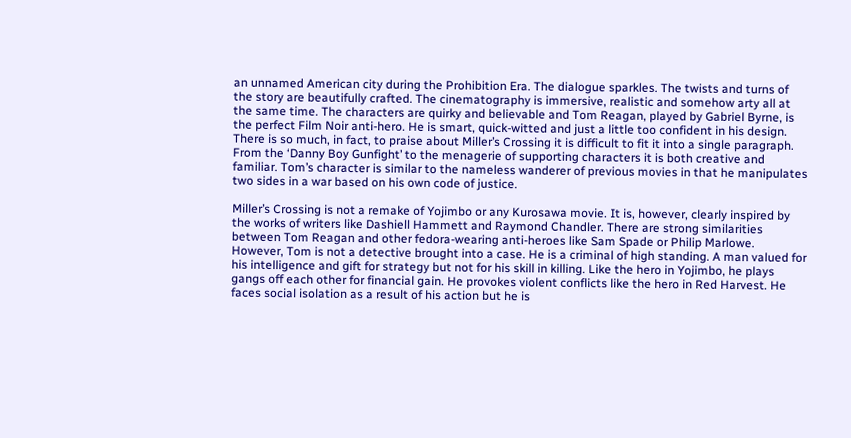an unnamed American city during the Prohibition Era. The dialogue sparkles. The twists and turns of the story are beautifully crafted. The cinematography is immersive, realistic and somehow arty all at the same time. The characters are quirky and believable and Tom Reagan, played by Gabriel Byrne, is the perfect Film Noir anti-hero. He is smart, quick-witted and just a little too confident in his design. There is so much, in fact, to praise about Miller’s Crossing it is difficult to fit it into a single paragraph. From the ‘Danny Boy Gunfight’ to the menagerie of supporting characters it is both creative and familiar. Tom’s character is similar to the nameless wanderer of previous movies in that he manipulates two sides in a war based on his own code of justice.

Miller’s Crossing is not a remake of Yojimbo or any Kurosawa movie. It is, however, clearly inspired by the works of writers like Dashiell Hammett and Raymond Chandler. There are strong similarities between Tom Reagan and other fedora-wearing anti-heroes like Sam Spade or Philip Marlowe. However, Tom is not a detective brought into a case. He is a criminal of high standing. A man valued for his intelligence and gift for strategy but not for his skill in killing. Like the hero in Yojimbo, he plays gangs off each other for financial gain. He provokes violent conflicts like the hero in Red Harvest. He faces social isolation as a result of his action but he is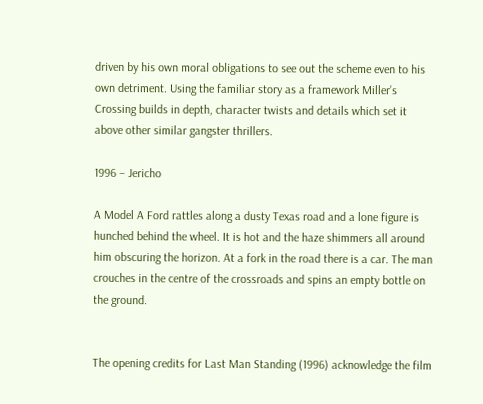driven by his own moral obligations to see out the scheme even to his own detriment. Using the familiar story as a framework Miller’s Crossing builds in depth, character twists and details which set it above other similar gangster thrillers.

1996 – Jericho

A Model A Ford rattles along a dusty Texas road and a lone figure is hunched behind the wheel. It is hot and the haze shimmers all around him obscuring the horizon. At a fork in the road there is a car. The man crouches in the centre of the crossroads and spins an empty bottle on the ground.


The opening credits for Last Man Standing (1996) acknowledge the film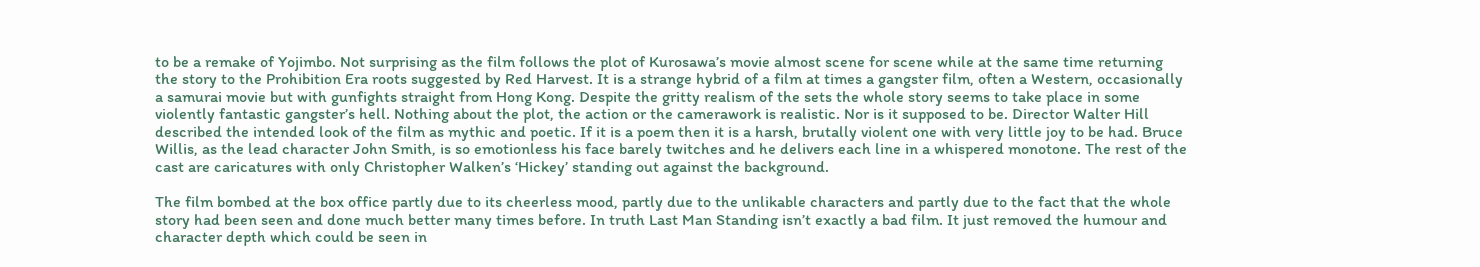to be a remake of Yojimbo. Not surprising as the film follows the plot of Kurosawa’s movie almost scene for scene while at the same time returning the story to the Prohibition Era roots suggested by Red Harvest. It is a strange hybrid of a film at times a gangster film, often a Western, occasionally a samurai movie but with gunfights straight from Hong Kong. Despite the gritty realism of the sets the whole story seems to take place in some violently fantastic gangster’s hell. Nothing about the plot, the action or the camerawork is realistic. Nor is it supposed to be. Director Walter Hill described the intended look of the film as mythic and poetic. If it is a poem then it is a harsh, brutally violent one with very little joy to be had. Bruce Willis, as the lead character John Smith, is so emotionless his face barely twitches and he delivers each line in a whispered monotone. The rest of the cast are caricatures with only Christopher Walken’s ‘Hickey’ standing out against the background.

The film bombed at the box office partly due to its cheerless mood, partly due to the unlikable characters and partly due to the fact that the whole story had been seen and done much better many times before. In truth Last Man Standing isn’t exactly a bad film. It just removed the humour and character depth which could be seen in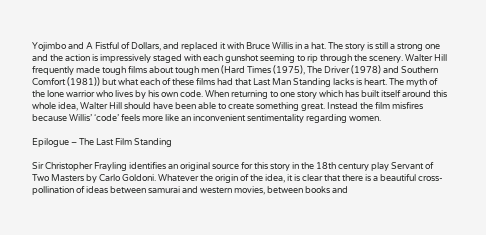Yojimbo and A Fistful of Dollars, and replaced it with Bruce Willis in a hat. The story is still a strong one and the action is impressively staged with each gunshot seeming to rip through the scenery. Walter Hill frequently made tough films about tough men (Hard Times (1975), The Driver (1978) and Southern Comfort (1981)) but what each of these films had that Last Man Standing lacks is heart. The myth of the lone warrior who lives by his own code. When returning to one story which has built itself around this whole idea, Walter Hill should have been able to create something great. Instead the film misfires because Willis’ ‘code’ feels more like an inconvenient sentimentality regarding women.

Epilogue – The Last Film Standing

Sir Christopher Frayling identifies an original source for this story in the 18th century play Servant of Two Masters by Carlo Goldoni. Whatever the origin of the idea, it is clear that there is a beautiful cross-pollination of ideas between samurai and western movies, between books and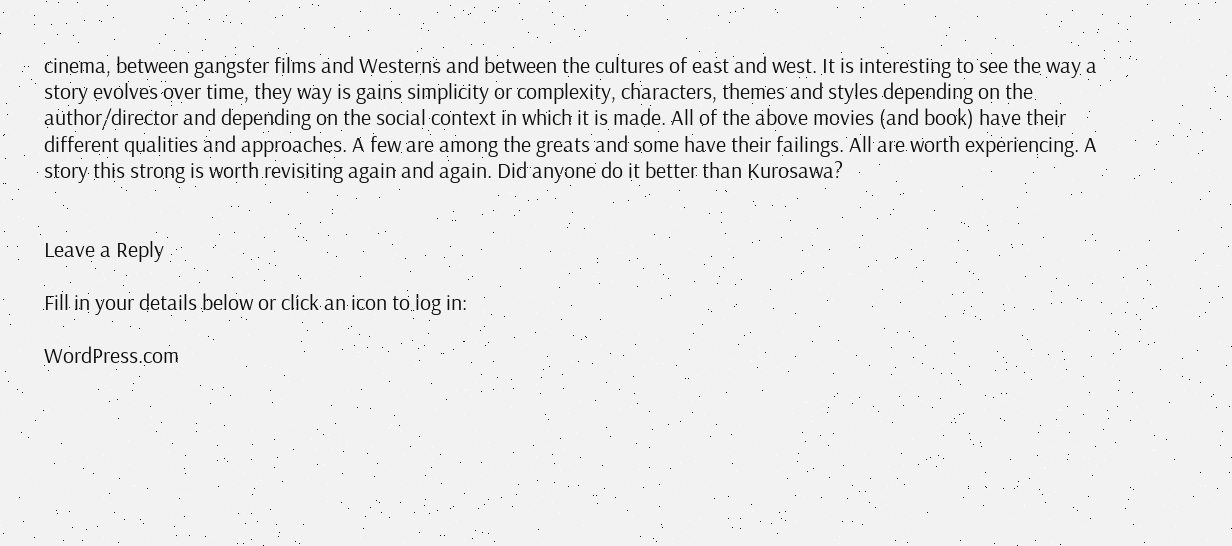cinema, between gangster films and Westerns and between the cultures of east and west. It is interesting to see the way a story evolves over time, they way is gains simplicity or complexity, characters, themes and styles depending on the author/director and depending on the social context in which it is made. All of the above movies (and book) have their different qualities and approaches. A few are among the greats and some have their failings. All are worth experiencing. A story this strong is worth revisiting again and again. Did anyone do it better than Kurosawa?


Leave a Reply

Fill in your details below or click an icon to log in:

WordPress.com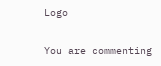Logo

You are commenting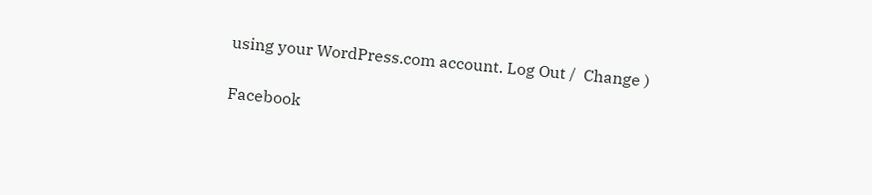using your WordPress.com account. Log Out /  Change )

Facebook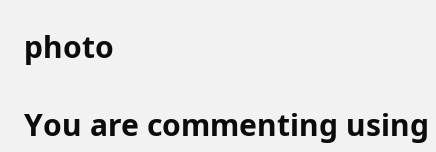photo

You are commenting using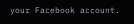your Facebook account.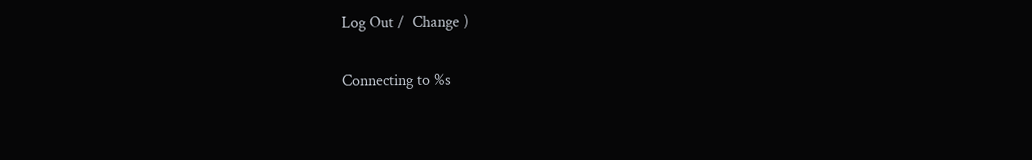Log Out /  Change )

Connecting to %s